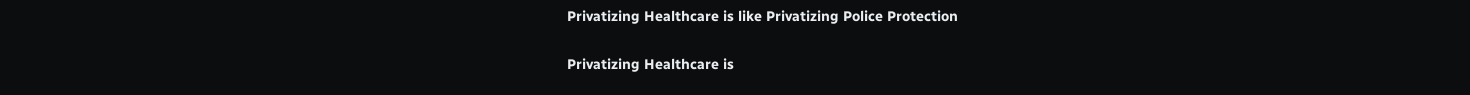Privatizing Healthcare is like Privatizing Police Protection

Privatizing Healthcare is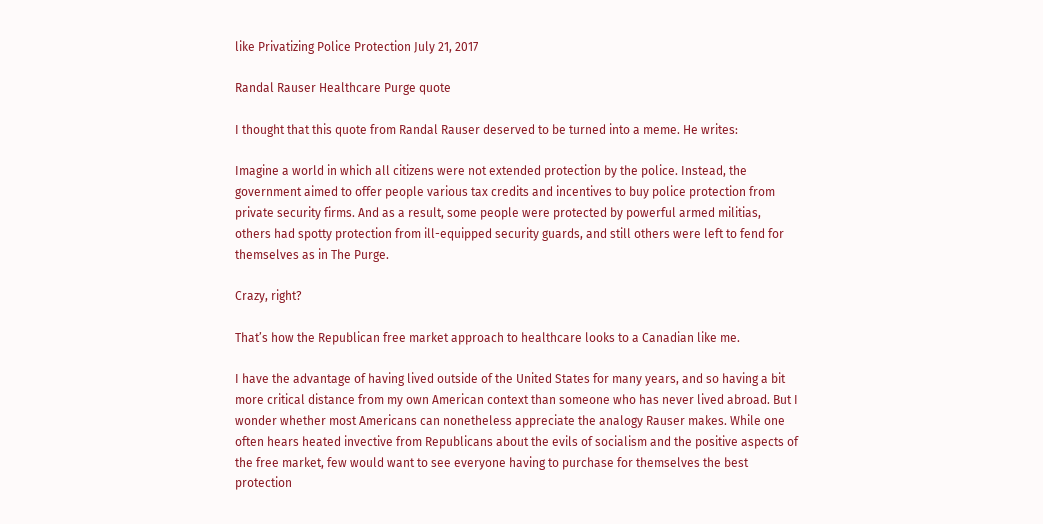like Privatizing Police Protection July 21, 2017

Randal Rauser Healthcare Purge quote

I thought that this quote from Randal Rauser deserved to be turned into a meme. He writes:

Imagine a world in which all citizens were not extended protection by the police. Instead, the government aimed to offer people various tax credits and incentives to buy police protection from private security firms. And as a result, some people were protected by powerful armed militias, others had spotty protection from ill-equipped security guards, and still others were left to fend for themselves as in The Purge.

Crazy, right?

That’s how the Republican free market approach to healthcare looks to a Canadian like me.

I have the advantage of having lived outside of the United States for many years, and so having a bit more critical distance from my own American context than someone who has never lived abroad. But I wonder whether most Americans can nonetheless appreciate the analogy Rauser makes. While one often hears heated invective from Republicans about the evils of socialism and the positive aspects of the free market, few would want to see everyone having to purchase for themselves the best protection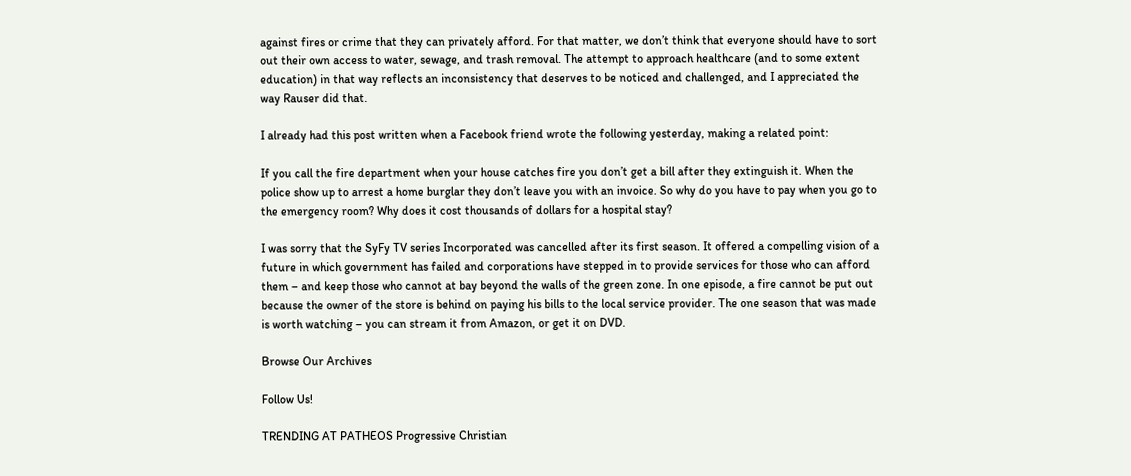against fires or crime that they can privately afford. For that matter, we don’t think that everyone should have to sort out their own access to water, sewage, and trash removal. The attempt to approach healthcare (and to some extent education) in that way reflects an inconsistency that deserves to be noticed and challenged, and I appreciated the way Rauser did that.

I already had this post written when a Facebook friend wrote the following yesterday, making a related point:

If you call the fire department when your house catches fire you don’t get a bill after they extinguish it. When the police show up to arrest a home burglar they don’t leave you with an invoice. So why do you have to pay when you go to the emergency room? Why does it cost thousands of dollars for a hospital stay?

I was sorry that the SyFy TV series Incorporated was cancelled after its first season. It offered a compelling vision of a future in which government has failed and corporations have stepped in to provide services for those who can afford them – and keep those who cannot at bay beyond the walls of the green zone. In one episode, a fire cannot be put out because the owner of the store is behind on paying his bills to the local service provider. The one season that was made is worth watching – you can stream it from Amazon, or get it on DVD.

Browse Our Archives

Follow Us!

TRENDING AT PATHEOS Progressive Christian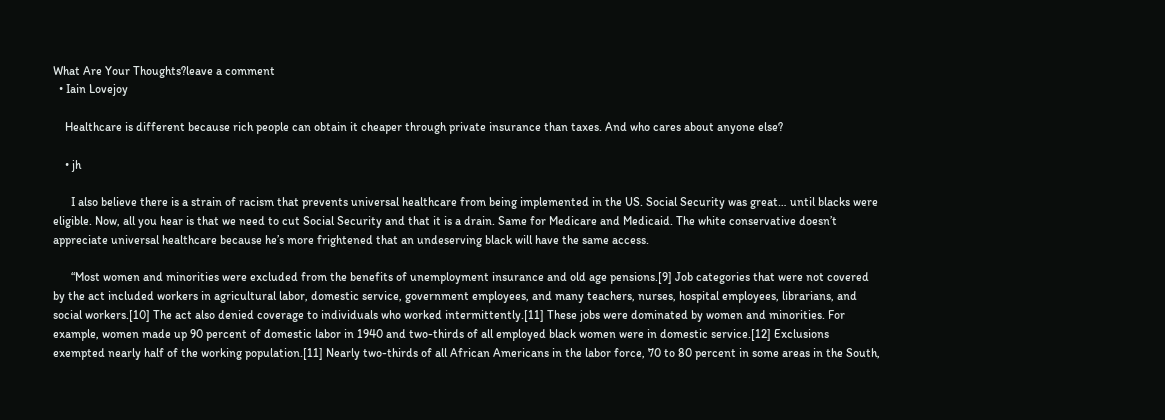What Are Your Thoughts?leave a comment
  • Iain Lovejoy

    Healthcare is different because rich people can obtain it cheaper through private insurance than taxes. And who cares about anyone else?

    • jh

      I also believe there is a strain of racism that prevents universal healthcare from being implemented in the US. Social Security was great… until blacks were eligible. Now, all you hear is that we need to cut Social Security and that it is a drain. Same for Medicare and Medicaid. The white conservative doesn’t appreciate universal healthcare because he’s more frightened that an undeserving black will have the same access.

      “Most women and minorities were excluded from the benefits of unemployment insurance and old age pensions.[9] Job categories that were not covered by the act included workers in agricultural labor, domestic service, government employees, and many teachers, nurses, hospital employees, librarians, and social workers.[10] The act also denied coverage to individuals who worked intermittently.[11] These jobs were dominated by women and minorities. For example, women made up 90 percent of domestic labor in 1940 and two-thirds of all employed black women were in domestic service.[12] Exclusions exempted nearly half of the working population.[11] Nearly two-thirds of all African Americans in the labor force, 70 to 80 percent in some areas in the South,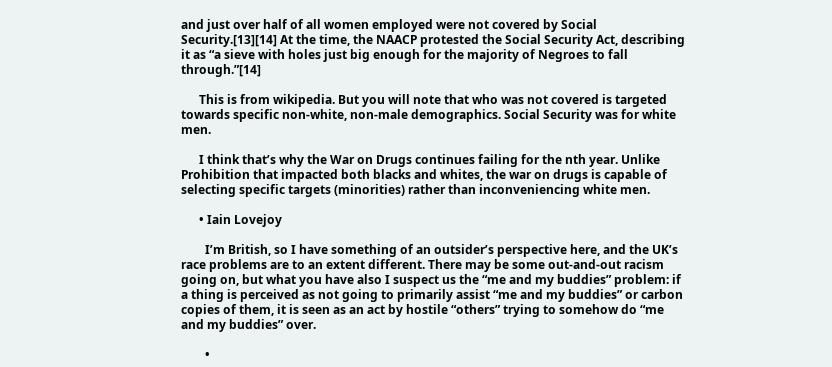and just over half of all women employed were not covered by Social Security.[13][14] At the time, the NAACP protested the Social Security Act, describing it as “a sieve with holes just big enough for the majority of Negroes to fall through.”[14]

      This is from wikipedia. But you will note that who was not covered is targeted towards specific non-white, non-male demographics. Social Security was for white men.

      I think that’s why the War on Drugs continues failing for the nth year. Unlike Prohibition that impacted both blacks and whites, the war on drugs is capable of selecting specific targets (minorities) rather than inconveniencing white men.

      • Iain Lovejoy

        I’m British, so I have something of an outsider’s perspective here, and the UK’s race problems are to an extent different. There may be some out-and-out racism going on, but what you have also I suspect us the “me and my buddies” problem: if a thing is perceived as not going to primarily assist “me and my buddies” or carbon copies of them, it is seen as an act by hostile “others” trying to somehow do “me and my buddies” over.

        •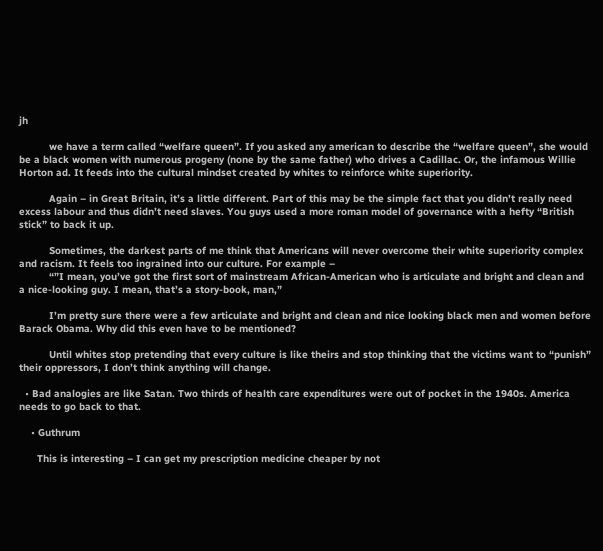jh

          we have a term called “welfare queen”. If you asked any american to describe the “welfare queen”, she would be a black women with numerous progeny (none by the same father) who drives a Cadillac. Or, the infamous Willie Horton ad. It feeds into the cultural mindset created by whites to reinforce white superiority.

          Again – in Great Britain, it’s a little different. Part of this may be the simple fact that you didn’t really need excess labour and thus didn’t need slaves. You guys used a more roman model of governance with a hefty “British stick” to back it up.

          Sometimes, the darkest parts of me think that Americans will never overcome their white superiority complex and racism. It feels too ingrained into our culture. For example –
          “”I mean, you’ve got the first sort of mainstream African-American who is articulate and bright and clean and a nice-looking guy. I mean, that’s a story-book, man,”

          I’m pretty sure there were a few articulate and bright and clean and nice looking black men and women before Barack Obama. Why did this even have to be mentioned?

          Until whites stop pretending that every culture is like theirs and stop thinking that the victims want to “punish” their oppressors, I don’t think anything will change.

  • Bad analogies are like Satan. Two thirds of health care expenditures were out of pocket in the 1940s. America needs to go back to that.

    • Guthrum

      This is interesting – I can get my prescription medicine cheaper by not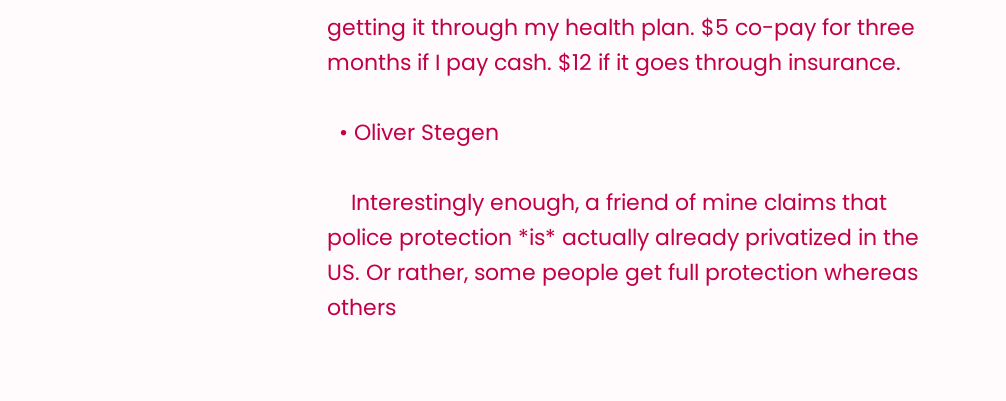getting it through my health plan. $5 co-pay for three months if I pay cash. $12 if it goes through insurance.

  • Oliver Stegen

    Interestingly enough, a friend of mine claims that police protection *is* actually already privatized in the US. Or rather, some people get full protection whereas others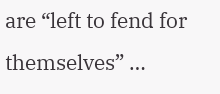are “left to fend for themselves” …